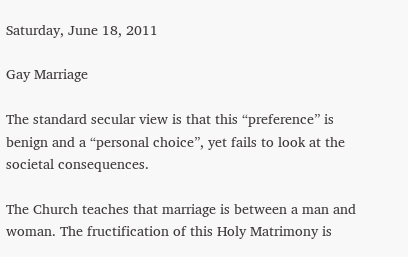Saturday, June 18, 2011

Gay Marriage

The standard secular view is that this “preference” is benign and a “personal choice”, yet fails to look at the societal consequences.

The Church teaches that marriage is between a man and woman. The fructification of this Holy Matrimony is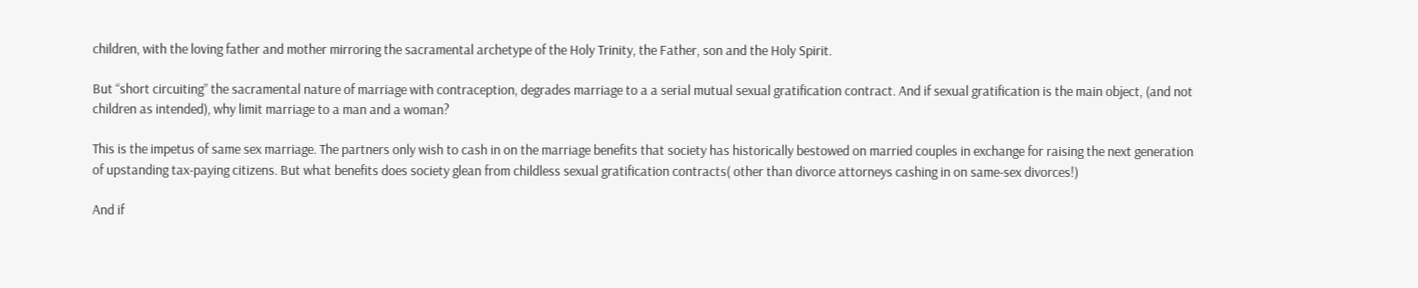children, with the loving father and mother mirroring the sacramental archetype of the Holy Trinity, the Father, son and the Holy Spirit.

But “short circuiting” the sacramental nature of marriage with contraception, degrades marriage to a a serial mutual sexual gratification contract. And if sexual gratification is the main object, (and not children as intended), why limit marriage to a man and a woman?

This is the impetus of same sex marriage. The partners only wish to cash in on the marriage benefits that society has historically bestowed on married couples in exchange for raising the next generation of upstanding tax-paying citizens. But what benefits does society glean from childless sexual gratification contracts( other than divorce attorneys cashing in on same-sex divorces!)

And if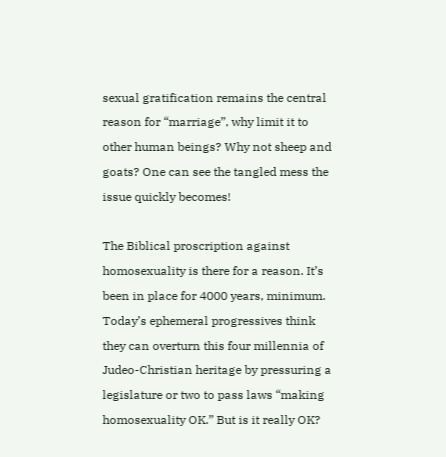sexual gratification remains the central reason for “marriage”, why limit it to other human beings? Why not sheep and goats? One can see the tangled mess the issue quickly becomes!

The Biblical proscription against homosexuality is there for a reason. It’s been in place for 4000 years, minimum. Today’s ephemeral progressives think they can overturn this four millennia of Judeo-Christian heritage by pressuring a legislature or two to pass laws “making homosexuality OK.” But is it really OK?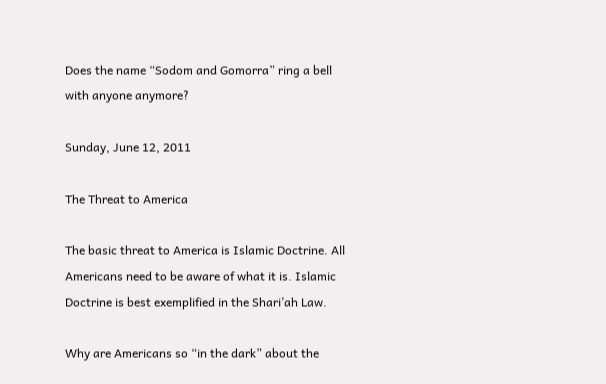Does the name “Sodom and Gomorra” ring a bell with anyone anymore?

Sunday, June 12, 2011

The Threat to America

The basic threat to America is Islamic Doctrine. All Americans need to be aware of what it is. Islamic Doctrine is best exemplified in the Shari’ah Law.

Why are Americans so “in the dark” about the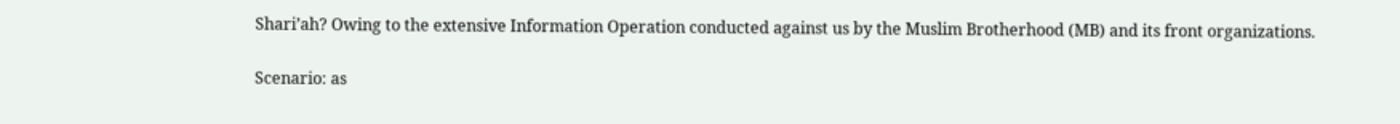Shari’ah? Owing to the extensive Information Operation conducted against us by the Muslim Brotherhood (MB) and its front organizations.

Scenario: as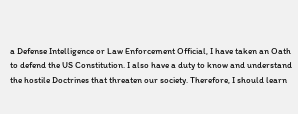a Defense Intelligence or Law Enforcement Official, I have taken an Oath to defend the US Constitution. I also have a duty to know and understand the hostile Doctrines that threaten our society. Therefore, I should learn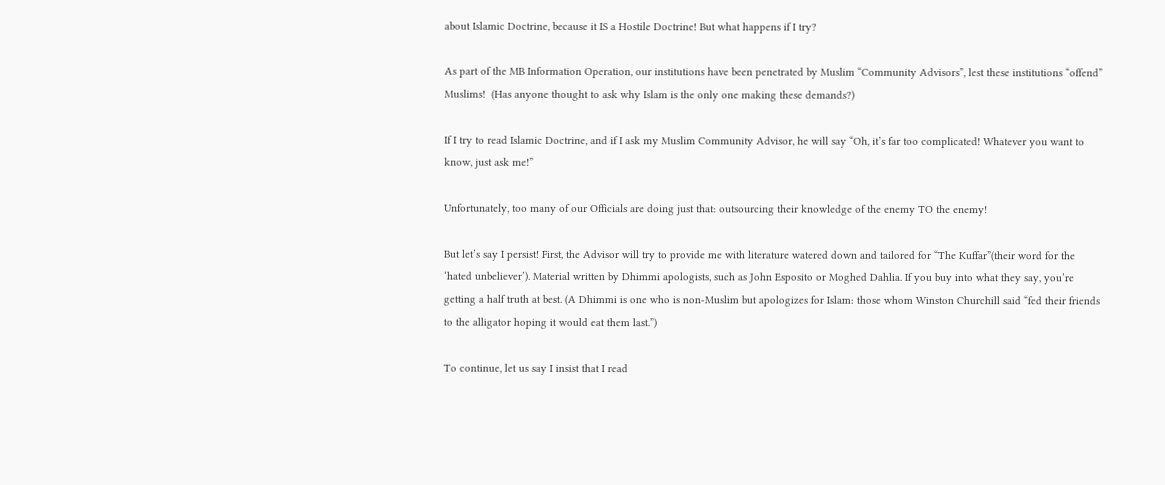about Islamic Doctrine, because it IS a Hostile Doctrine! But what happens if I try?

As part of the MB Information Operation, our institutions have been penetrated by Muslim “Community Advisors”, lest these institutions “offend” Muslims!  (Has anyone thought to ask why Islam is the only one making these demands?)

If I try to read Islamic Doctrine, and if I ask my Muslim Community Advisor, he will say “Oh, it’s far too complicated! Whatever you want to know, just ask me!”

Unfortunately, too many of our Officials are doing just that: outsourcing their knowledge of the enemy TO the enemy!

But let’s say I persist! First, the Advisor will try to provide me with literature watered down and tailored for “The Kuffar”(their word for the ‘hated unbeliever’). Material written by Dhimmi apologists, such as John Esposito or Moghed Dahlia. If you buy into what they say, you’re getting a half truth at best. (A Dhimmi is one who is non-Muslim but apologizes for Islam: those whom Winston Churchill said “fed their friends to the alligator hoping it would eat them last.”)

To continue, let us say I insist that I read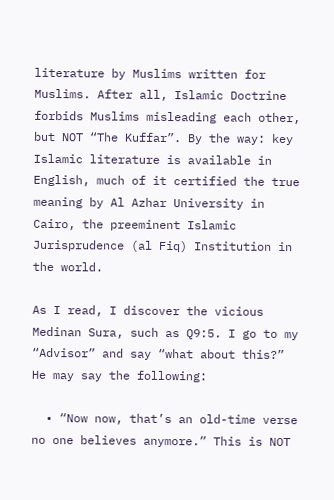literature by Muslims written for Muslims. After all, Islamic Doctrine forbids Muslims misleading each other, but NOT “The Kuffar”. By the way: key Islamic literature is available in English, much of it certified the true meaning by Al Azhar University in Cairo, the preeminent Islamic Jurisprudence (al Fiq) Institution in the world.

As I read, I discover the vicious Medinan Sura, such as Q9:5. I go to my “Advisor” and say “what about this?” He may say the following:

  • “Now now, that’s an old-time verse no one believes anymore.” This is NOT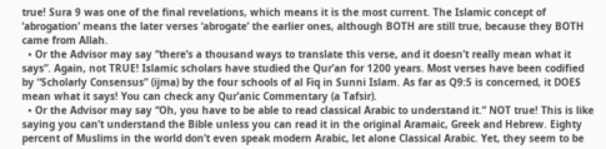true! Sura 9 was one of the final revelations, which means it is the most current. The Islamic concept of ‘abrogation’ means the later verses ‘abrogate’ the earlier ones, although BOTH are still true, because they BOTH came from Allah.
  • Or the Advisor may say “there’s a thousand ways to translate this verse, and it doesn’t really mean what it says”. Again, not TRUE! Islamic scholars have studied the Qur’an for 1200 years. Most verses have been codified by “Scholarly Consensus” (ijma) by the four schools of al Fiq in Sunni Islam. As far as Q9:5 is concerned, it DOES mean what it says! You can check any Qur’anic Commentary (a Tafsir).
  • Or the Advisor may say “Oh, you have to be able to read classical Arabic to understand it.” NOT true! This is like saying you can’t understand the Bible unless you can read it in the original Aramaic, Greek and Hebrew. Eighty percent of Muslims in the world don’t even speak modern Arabic, let alone Classical Arabic. Yet, they seem to be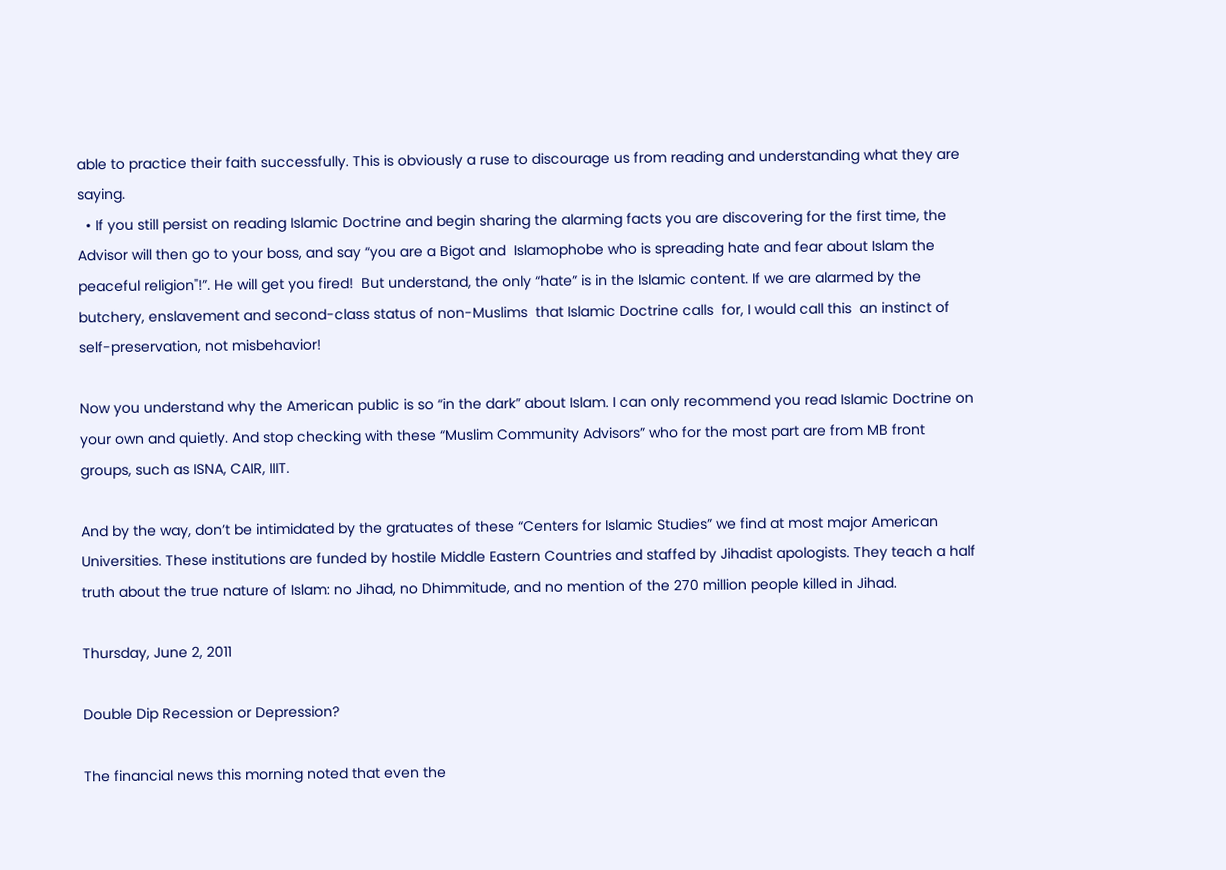able to practice their faith successfully. This is obviously a ruse to discourage us from reading and understanding what they are saying.
  • If you still persist on reading Islamic Doctrine and begin sharing the alarming facts you are discovering for the first time, the Advisor will then go to your boss, and say “you are a Bigot and  Islamophobe who is spreading hate and fear about Islam the peaceful religion"!”. He will get you fired!  But understand, the only “hate” is in the Islamic content. If we are alarmed by the butchery, enslavement and second-class status of non-Muslims  that Islamic Doctrine calls  for, I would call this  an instinct of self-preservation, not misbehavior!

Now you understand why the American public is so “in the dark” about Islam. I can only recommend you read Islamic Doctrine on your own and quietly. And stop checking with these “Muslim Community Advisors” who for the most part are from MB front groups, such as ISNA, CAIR, IIIT.

And by the way, don’t be intimidated by the gratuates of these “Centers for Islamic Studies” we find at most major American Universities. These institutions are funded by hostile Middle Eastern Countries and staffed by Jihadist apologists. They teach a half truth about the true nature of Islam: no Jihad, no Dhimmitude, and no mention of the 270 million people killed in Jihad.

Thursday, June 2, 2011

Double Dip Recession or Depression?

The financial news this morning noted that even the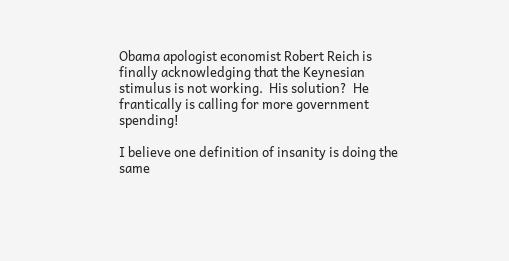Obama apologist economist Robert Reich is finally acknowledging that the Keynesian stimulus is not working.  His solution?  He frantically is calling for more government spending!

I believe one definition of insanity is doing the same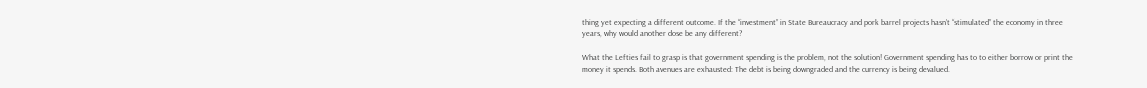thing yet expecting a different outcome. If the “investment” in State Bureaucracy and pork barrel projects hasn’t “stimulated” the economy in three years, why would another dose be any different?

What the Lefties fail to grasp is that government spending is the problem, not the solution! Government spending has to to either borrow or print the money it spends. Both avenues are exhausted: The debt is being downgraded and the currency is being devalued.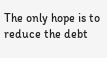The only hope is to reduce the debt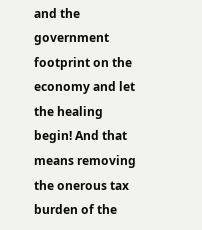and the government footprint on the economy and let the healing begin! And that means removing the onerous tax burden of the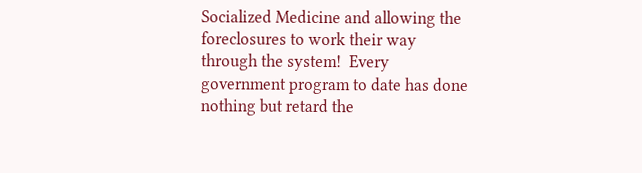Socialized Medicine and allowing the foreclosures to work their way through the system!  Every government program to date has done nothing but retard the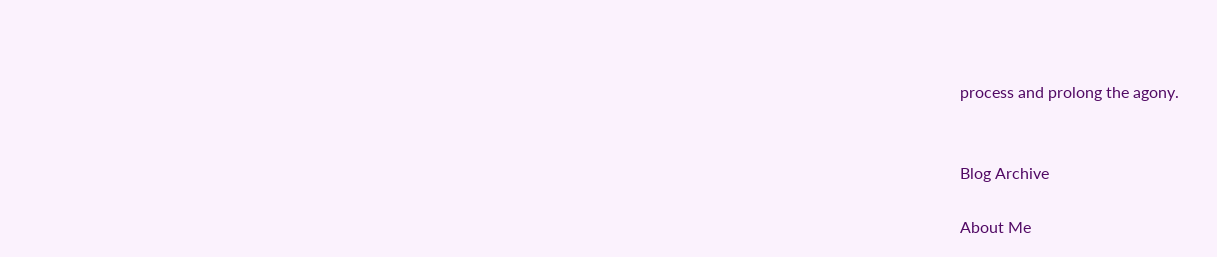process and prolong the agony.


Blog Archive

About Me